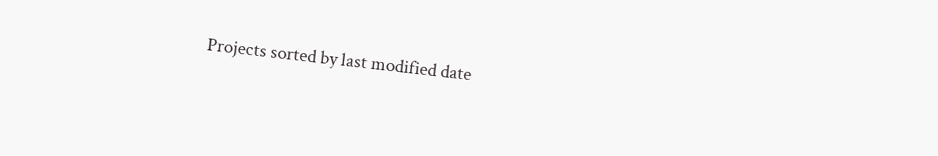Projects sorted by last modified date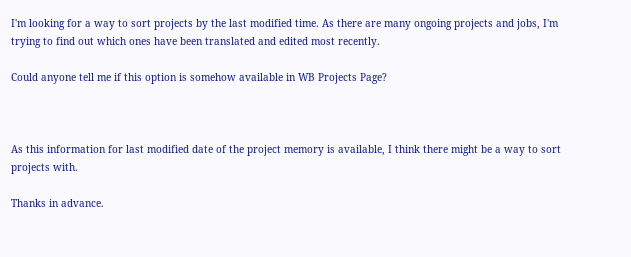I'm looking for a way to sort projects by the last modified time. As there are many ongoing projects and jobs, I'm trying to find out which ones have been translated and edited most recently.

Could anyone tell me if this option is somehow available in WB Projects Page?



As this information for last modified date of the project memory is available, I think there might be a way to sort projects with.

Thanks in advance.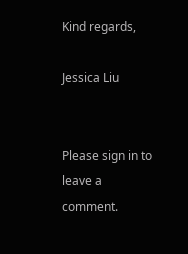Kind regards,

Jessica Liu


Please sign in to leave a comment.